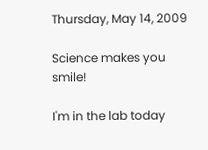Thursday, May 14, 2009

Science makes you smile!

I'm in the lab today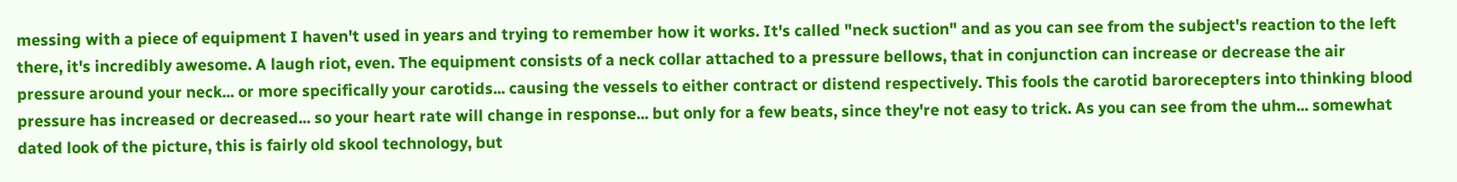messing with a piece of equipment I haven't used in years and trying to remember how it works. It's called "neck suction" and as you can see from the subject's reaction to the left there, it's incredibly awesome. A laugh riot, even. The equipment consists of a neck collar attached to a pressure bellows, that in conjunction can increase or decrease the air pressure around your neck... or more specifically your carotids... causing the vessels to either contract or distend respectively. This fools the carotid barorecepters into thinking blood pressure has increased or decreased... so your heart rate will change in response... but only for a few beats, since they're not easy to trick. As you can see from the uhm... somewhat dated look of the picture, this is fairly old skool technology, but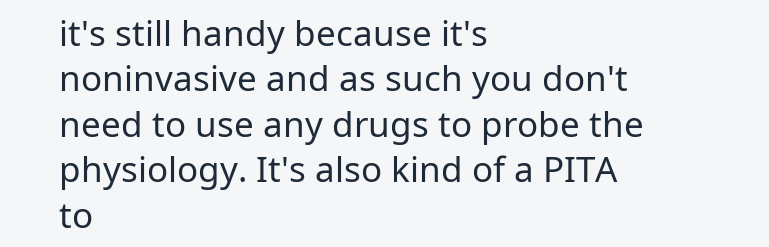it's still handy because it's noninvasive and as such you don't need to use any drugs to probe the physiology. It's also kind of a PITA to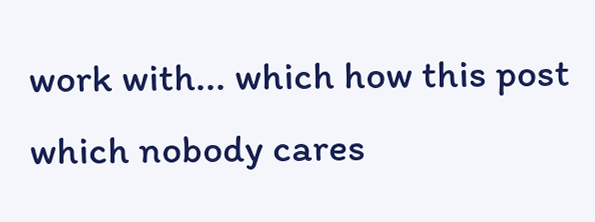work with... which how this post which nobody cares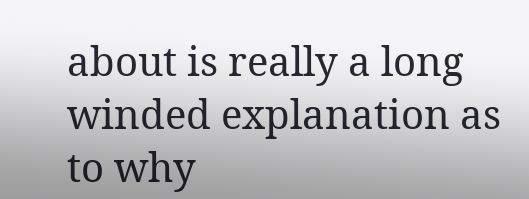about is really a long winded explanation as to why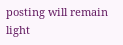posting will remain light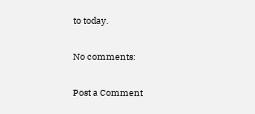to today.

No comments:

Post a Comment